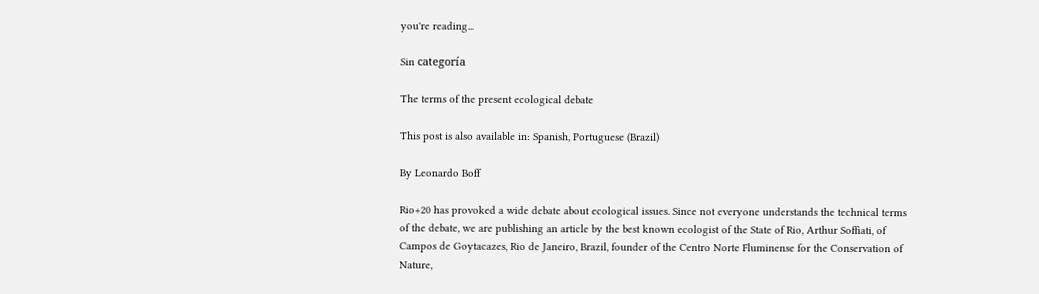you're reading...

Sin categoría

The terms of the present ecological debate

This post is also available in: Spanish, Portuguese (Brazil)

By Leonardo Boff

Rio+20 has provoked a wide debate about ecological issues. Since not everyone understands the technical terms of the debate, we are publishing an article by the best known ecologist of the State of Rio, Arthur Soffiati, of Campos de Goytacazes, Rio de Janeiro, Brazil, founder of the Centro Norte Fluminense for the Conservation of Nature,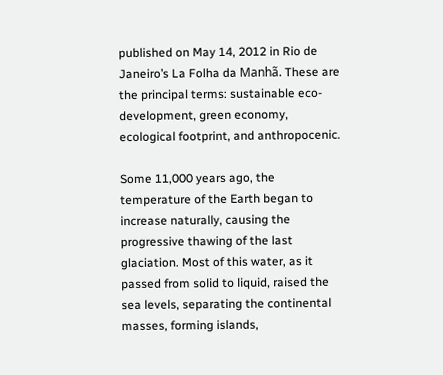published on May 14, 2012 in Rio de Janeiro’s La Folha da Manhã. These are the principal terms: sustainable eco-development, green economy, ecological footprint, and anthropocenic.

Some 11,000 years ago, the temperature of the Earth began to increase naturally, causing the progressive thawing of the last glaciation. Most of this water, as it passed from solid to liquid, raised the sea levels, separating the continental masses, forming islands,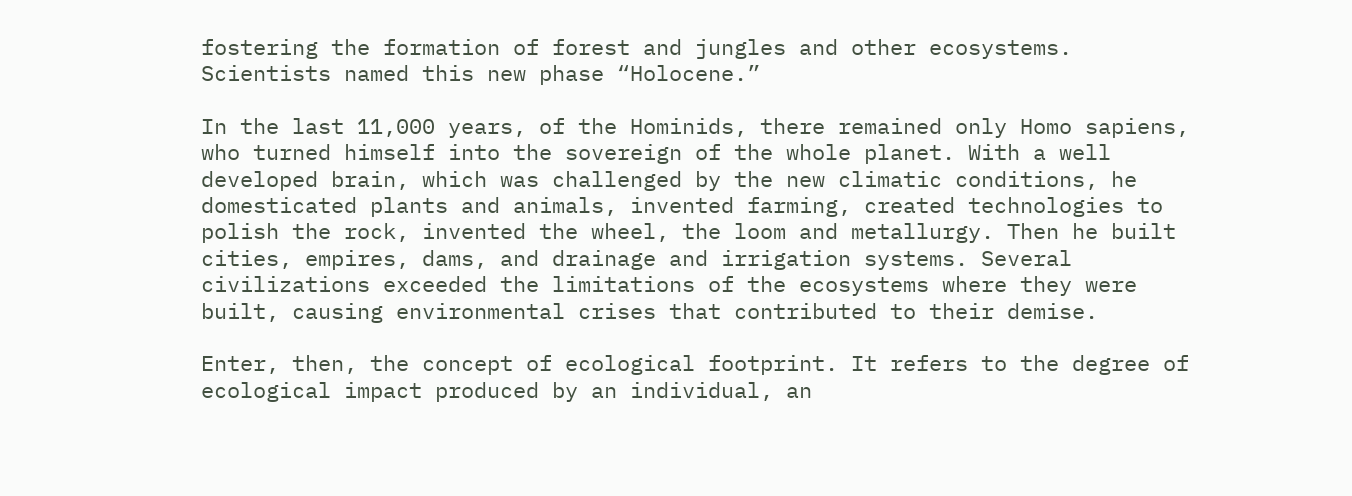fostering the formation of forest and jungles and other ecosystems. Scientists named this new phase “Holocene.”

In the last 11,000 years, of the Hominids, there remained only Homo sapiens, who turned himself into the sovereign of the whole planet. With a well developed brain, which was challenged by the new climatic conditions, he domesticated plants and animals, invented farming, created technologies to polish the rock, invented the wheel, the loom and metallurgy. Then he built cities, empires, dams, and drainage and irrigation systems. Several civilizations exceeded the limitations of the ecosystems where they were built, causing environmental crises that contributed to their demise.

Enter, then, the concept of ecological footprint. It refers to the degree of ecological impact produced by an individual, an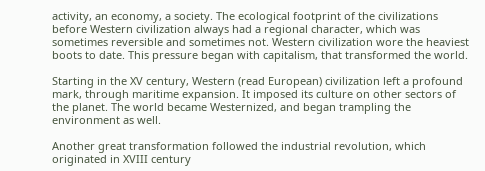activity, an economy, a society. The ecological footprint of the civilizations before Western civilization always had a regional character, which was sometimes reversible and sometimes not. Western civilization wore the heaviest boots to date. This pressure began with capitalism, that transformed the world.

Starting in the XV century, Western (read European) civilization left a profound mark, through maritime expansion. It imposed its culture on other sectors of the planet. The world became Westernized, and began trampling the environment as well.

Another great transformation followed the industrial revolution, which originated in XVIII century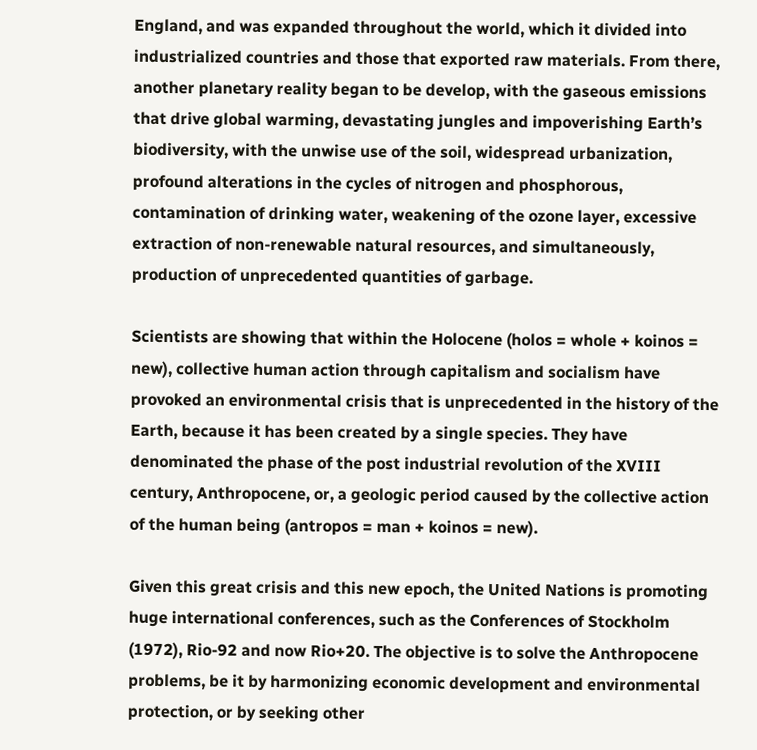England, and was expanded throughout the world, which it divided into industrialized countries and those that exported raw materials. From there, another planetary reality began to be develop, with the gaseous emissions that drive global warming, devastating jungles and impoverishing Earth’s biodiversity, with the unwise use of the soil, widespread urbanization, profound alterations in the cycles of nitrogen and phosphorous, contamination of drinking water, weakening of the ozone layer, excessive extraction of non-renewable natural resources, and simultaneously, production of unprecedented quantities of garbage.

Scientists are showing that within the Holocene (holos = whole + koinos = new), collective human action through capitalism and socialism have provoked an environmental crisis that is unprecedented in the history of the Earth, because it has been created by a single species. They have denominated the phase of the post industrial revolution of the XVIII century, Anthropocene, or, a geologic period caused by the collective action of the human being (antropos = man + koinos = new).

Given this great crisis and this new epoch, the United Nations is promoting huge international conferences, such as the Conferences of Stockholm (1972), Rio-92 and now Rio+20. The objective is to solve the Anthropocene problems, be it by harmonizing economic development and environmental protection, or by seeking other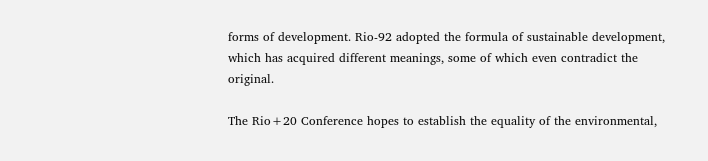forms of development. Rio-92 adopted the formula of sustainable development, which has acquired different meanings, some of which even contradict the original.

The Rio+20 Conference hopes to establish the equality of the environmental,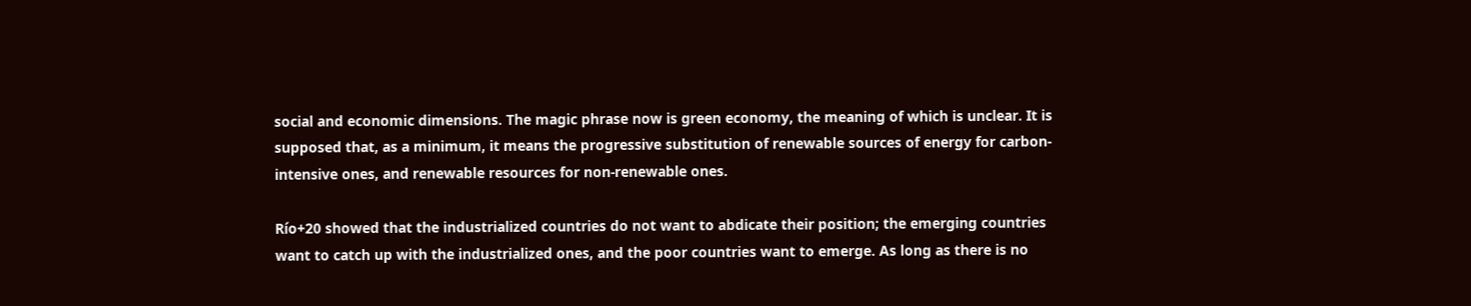social and economic dimensions. The magic phrase now is green economy, the meaning of which is unclear. It is supposed that, as a minimum, it means the progressive substitution of renewable sources of energy for carbon-intensive ones, and renewable resources for non-renewable ones.

Río+20 showed that the industrialized countries do not want to abdicate their position; the emerging countries want to catch up with the industrialized ones, and the poor countries want to emerge. As long as there is no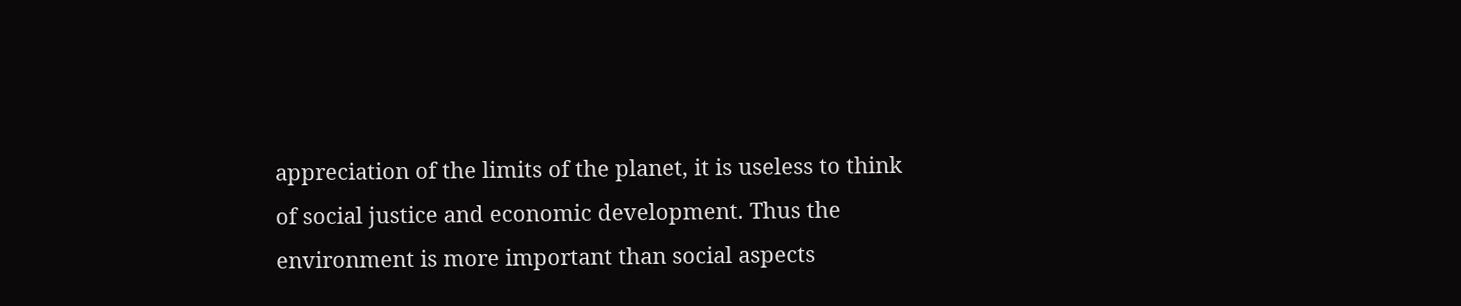appreciation of the limits of the planet, it is useless to think of social justice and economic development. Thus the environment is more important than social aspects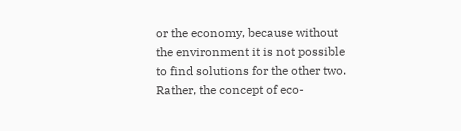or the economy, because without the environment it is not possible to find solutions for the other two. Rather, the concept of eco-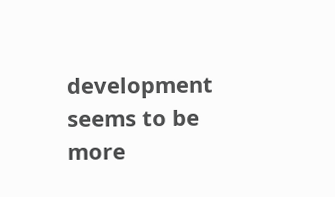development seems to be more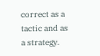correct as a tactic and as a strategy.